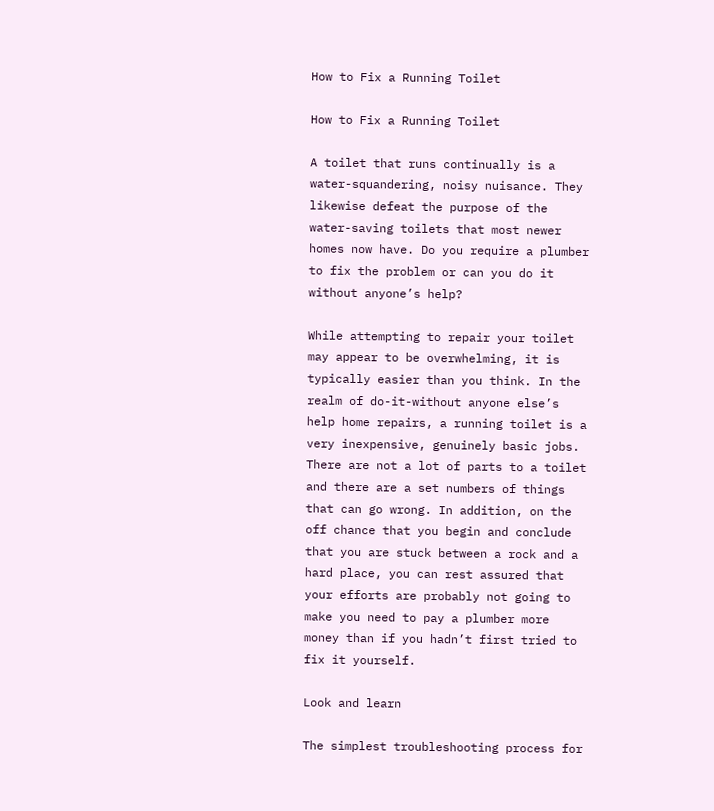How to Fix a Running Toilet

How to Fix a Running Toilet

A toilet that runs continually is a water-squandering, noisy nuisance. They likewise defeat the purpose of the water-saving toilets that most newer homes now have. Do you require a plumber to fix the problem or can you do it without anyone’s help?

While attempting to repair your toilet may appear to be overwhelming, it is typically easier than you think. In the realm of do-it-without anyone else’s help home repairs, a running toilet is a  very inexpensive, genuinely basic jobs. There are not a lot of parts to a toilet and there are a set numbers of things that can go wrong. In addition, on the off chance that you begin and conclude that you are stuck between a rock and a hard place, you can rest assured that your efforts are probably not going to make you need to pay a plumber more money than if you hadn’t first tried to fix it yourself.

Look and learn

The simplest troubleshooting process for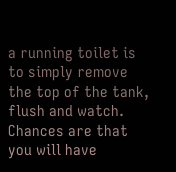a running toilet is to simply remove the top of the tank, flush and watch. Chances are that you will have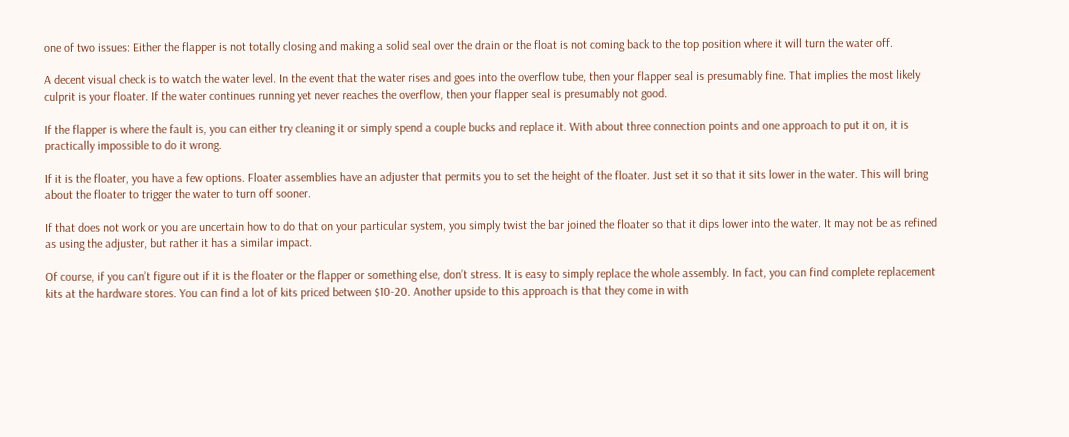one of two issues: Either the flapper is not totally closing and making a solid seal over the drain or the float is not coming back to the top position where it will turn the water off.

A decent visual check is to watch the water level. In the event that the water rises and goes into the overflow tube, then your flapper seal is presumably fine. That implies the most likely culprit is your floater. If the water continues running yet never reaches the overflow, then your flapper seal is presumably not good.

If the flapper is where the fault is, you can either try cleaning it or simply spend a couple bucks and replace it. With about three connection points and one approach to put it on, it is practically impossible to do it wrong.

If it is the floater, you have a few options. Floater assemblies have an adjuster that permits you to set the height of the floater. Just set it so that it sits lower in the water. This will bring about the floater to trigger the water to turn off sooner.

If that does not work or you are uncertain how to do that on your particular system, you simply twist the bar joined the floater so that it dips lower into the water. It may not be as refined as using the adjuster, but rather it has a similar impact.

Of course, if you can’t figure out if it is the floater or the flapper or something else, don’t stress. It is easy to simply replace the whole assembly. In fact, you can find complete replacement kits at the hardware stores. You can find a lot of kits priced between $10-20. Another upside to this approach is that they come in with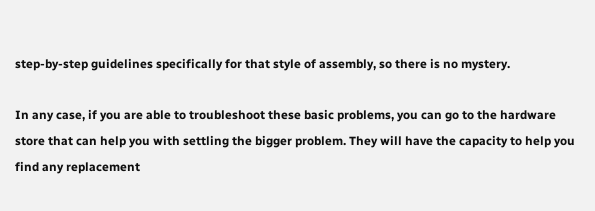step-by-step guidelines specifically for that style of assembly, so there is no mystery.

In any case, if you are able to troubleshoot these basic problems, you can go to the hardware store that can help you with settling the bigger problem. They will have the capacity to help you find any replacement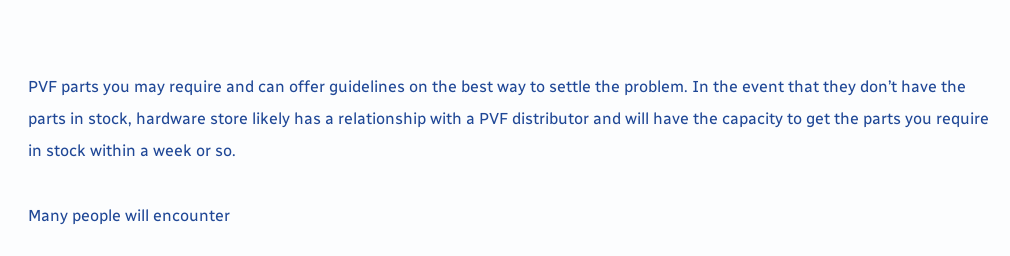PVF parts you may require and can offer guidelines on the best way to settle the problem. In the event that they don’t have the parts in stock, hardware store likely has a relationship with a PVF distributor and will have the capacity to get the parts you require in stock within a week or so.

Many people will encounter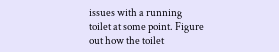issues with a running toilet at some point. Figure out how the toilet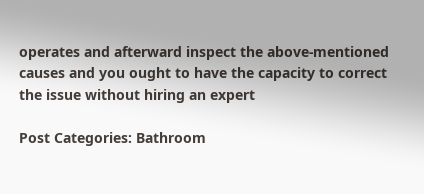operates and afterward inspect the above-mentioned causes and you ought to have the capacity to correct the issue without hiring an expert

Post Categories: Bathroom